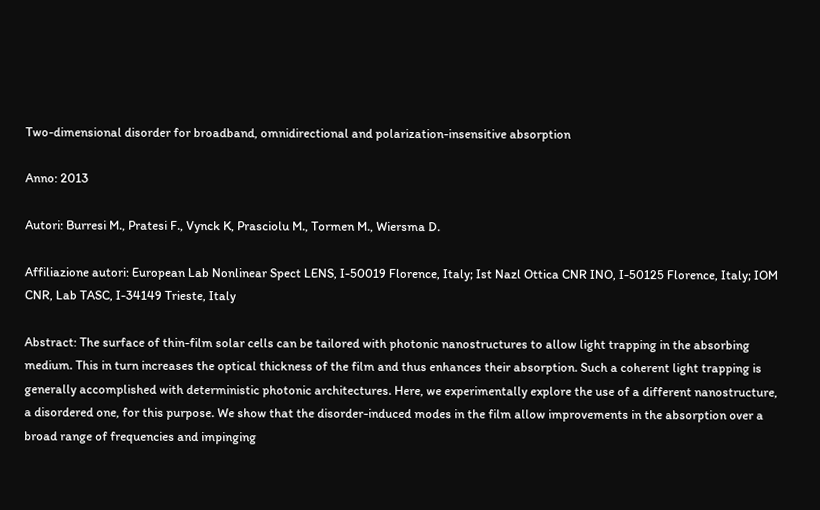Two-dimensional disorder for broadband, omnidirectional and polarization-insensitive absorption

Anno: 2013

Autori: Burresi M., Pratesi F., Vynck K, Prasciolu M., Tormen M., Wiersma D.

Affiliazione autori: European Lab Nonlinear Spect LENS, I-50019 Florence, Italy; Ist Nazl Ottica CNR INO, I-50125 Florence, Italy; IOM CNR, Lab TASC, I-34149 Trieste, Italy

Abstract: The surface of thin-film solar cells can be tailored with photonic nanostructures to allow light trapping in the absorbing medium. This in turn increases the optical thickness of the film and thus enhances their absorption. Such a coherent light trapping is generally accomplished with deterministic photonic architectures. Here, we experimentally explore the use of a different nanostructure, a disordered one, for this purpose. We show that the disorder-induced modes in the film allow improvements in the absorption over a broad range of frequencies and impinging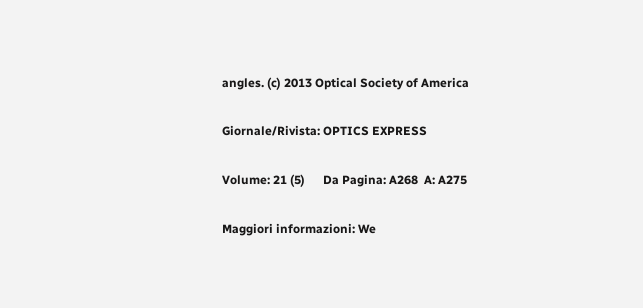angles. (c) 2013 Optical Society of America

Giornale/Rivista: OPTICS EXPRESS

Volume: 21 (5)      Da Pagina: A268  A: A275

Maggiori informazioni: We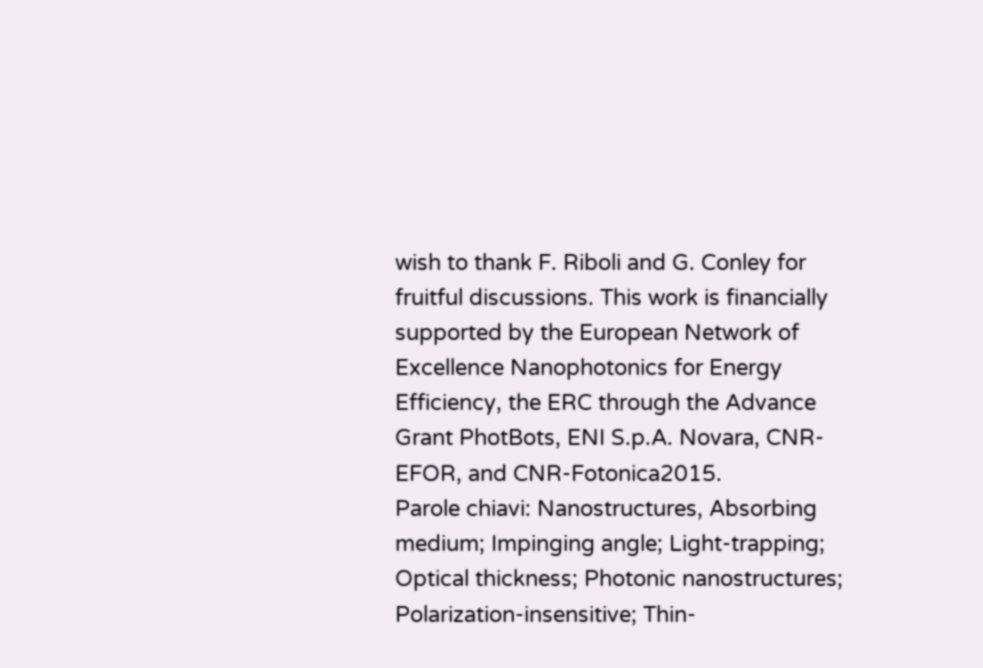wish to thank F. Riboli and G. Conley for fruitful discussions. This work is financially supported by the European Network of Excellence Nanophotonics for Energy Efficiency, the ERC through the Advance Grant PhotBots, ENI S.p.A. Novara, CNR-EFOR, and CNR-Fotonica2015.
Parole chiavi: Nanostructures, Absorbing medium; Impinging angle; Light-trapping; Optical thickness; Photonic nanostructures; Polarization-insensitive; Thin-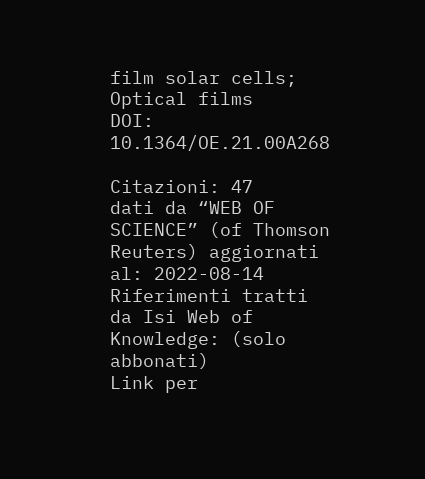film solar cells; Optical films
DOI: 10.1364/OE.21.00A268

Citazioni: 47
dati da “WEB OF SCIENCE” (of Thomson Reuters) aggiornati al: 2022-08-14
Riferimenti tratti da Isi Web of Knowledge: (solo abbonati)
Link per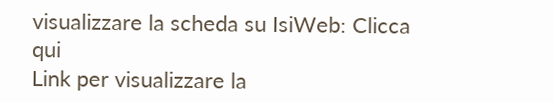visualizzare la scheda su IsiWeb: Clicca qui
Link per visualizzare la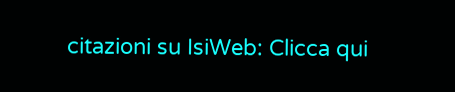citazioni su IsiWeb: Clicca qui